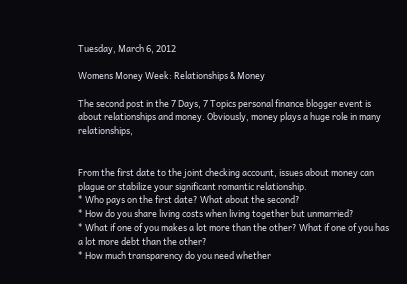Tuesday, March 6, 2012

Womens Money Week: Relationships & Money

The second post in the 7 Days, 7 Topics personal finance blogger event is about relationships and money. Obviously, money plays a huge role in many relationships,


From the first date to the joint checking account, issues about money can plague or stabilize your significant romantic relationship.
* Who pays on the first date? What about the second?
* How do you share living costs when living together but unmarried?
* What if one of you makes a lot more than the other? What if one of you has a lot more debt than the other?
* How much transparency do you need whether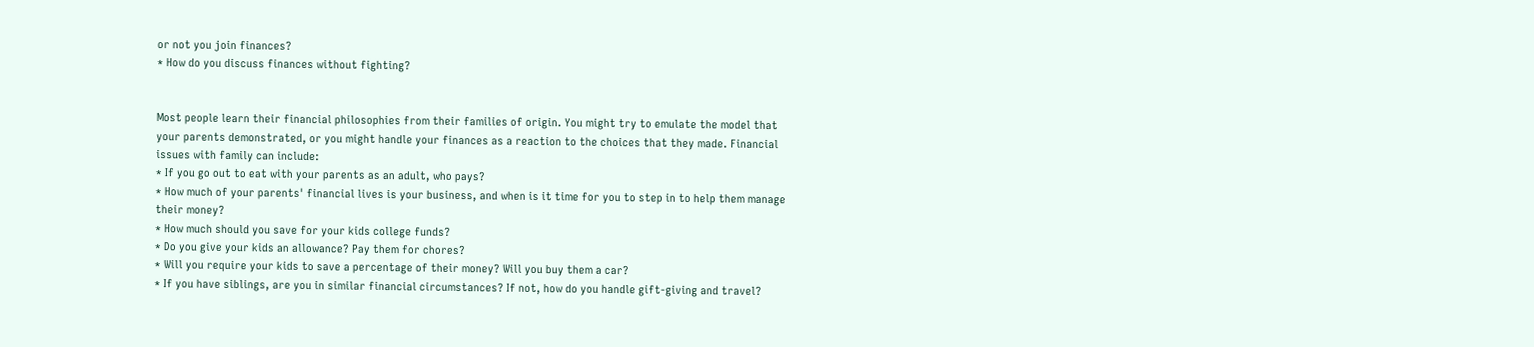or not you join finances?
* How do you discuss finances without fighting?


Most people learn their financial philosophies from their families of origin. You might try to emulate the model that your parents demonstrated, or you might handle your finances as a reaction to the choices that they made. Financial issues with family can include:
* If you go out to eat with your parents as an adult, who pays?
* How much of your parents' financial lives is your business, and when is it time for you to step in to help them manage their money?
* How much should you save for your kids college funds?
* Do you give your kids an allowance? Pay them for chores?
* Will you require your kids to save a percentage of their money? Will you buy them a car?
* If you have siblings, are you in similar financial circumstances? If not, how do you handle gift-giving and travel?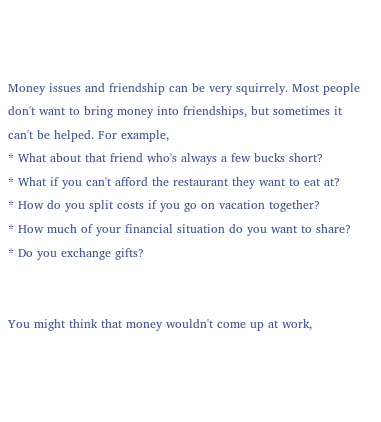Money issues and friendship can be very squirrely. Most people don't want to bring money into friendships, but sometimes it can't be helped. For example,
* What about that friend who's always a few bucks short?
* What if you can't afford the restaurant they want to eat at?
* How do you split costs if you go on vacation together?
* How much of your financial situation do you want to share?
* Do you exchange gifts?


You might think that money wouldn't come up at work,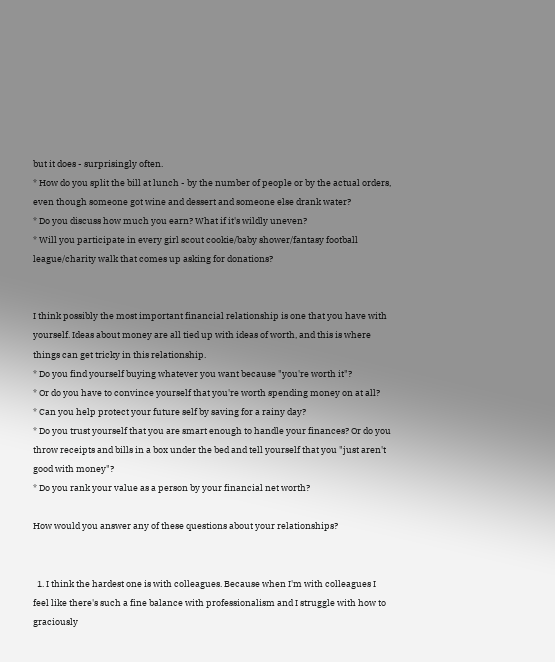but it does - surprisingly often.
* How do you split the bill at lunch - by the number of people or by the actual orders, even though someone got wine and dessert and someone else drank water?
* Do you discuss how much you earn? What if it's wildly uneven?
* Will you participate in every girl scout cookie/baby shower/fantasy football league/charity walk that comes up asking for donations?


I think possibly the most important financial relationship is one that you have with yourself. Ideas about money are all tied up with ideas of worth, and this is where things can get tricky in this relationship.
* Do you find yourself buying whatever you want because "you're worth it"?
* Or do you have to convince yourself that you're worth spending money on at all?
* Can you help protect your future self by saving for a rainy day?
* Do you trust yourself that you are smart enough to handle your finances? Or do you throw receipts and bills in a box under the bed and tell yourself that you "just aren't good with money"?
* Do you rank your value as a person by your financial net worth?

How would you answer any of these questions about your relationships?


  1. I think the hardest one is with colleagues. Because when I'm with colleagues I feel like there's such a fine balance with professionalism and I struggle with how to graciously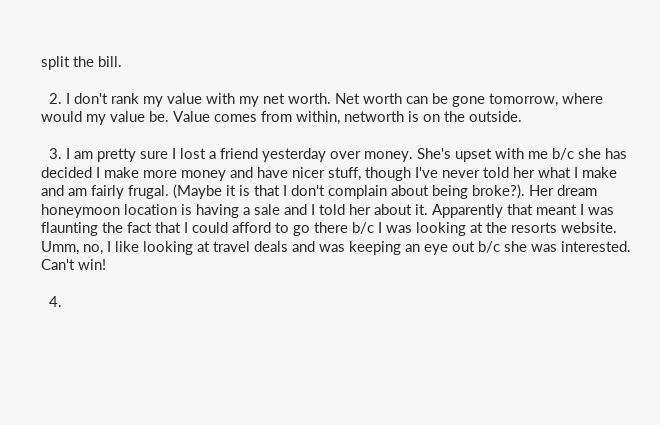split the bill.

  2. I don't rank my value with my net worth. Net worth can be gone tomorrow, where would my value be. Value comes from within, networth is on the outside.

  3. I am pretty sure I lost a friend yesterday over money. She's upset with me b/c she has decided I make more money and have nicer stuff, though I've never told her what I make and am fairly frugal. (Maybe it is that I don't complain about being broke?). Her dream honeymoon location is having a sale and I told her about it. Apparently that meant I was flaunting the fact that I could afford to go there b/c I was looking at the resorts website. Umm, no, I like looking at travel deals and was keeping an eye out b/c she was interested. Can't win!

  4.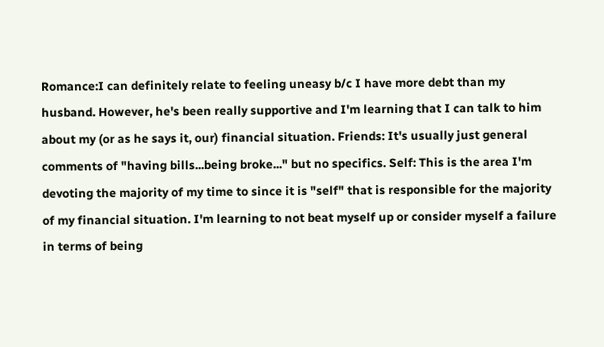Romance:I can definitely relate to feeling uneasy b/c I have more debt than my husband. However, he's been really supportive and I'm learning that I can talk to him about my (or as he says it, our) financial situation. Friends: It's usually just general comments of "having bills...being broke..." but no specifics. Self: This is the area I'm devoting the majority of my time to since it is "self" that is responsible for the majority of my financial situation. I'm learning to not beat myself up or consider myself a failure in terms of being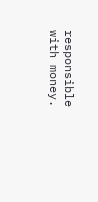responsible with money.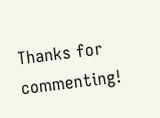Thanks for commenting!